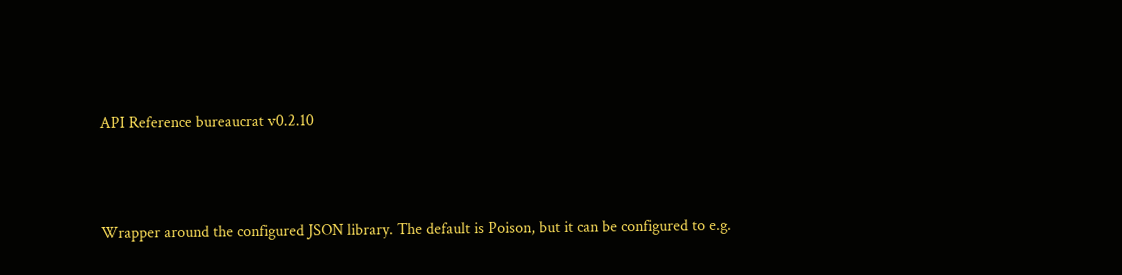API Reference bureaucrat v0.2.10



Wrapper around the configured JSON library. The default is Poison, but it can be configured to e.g.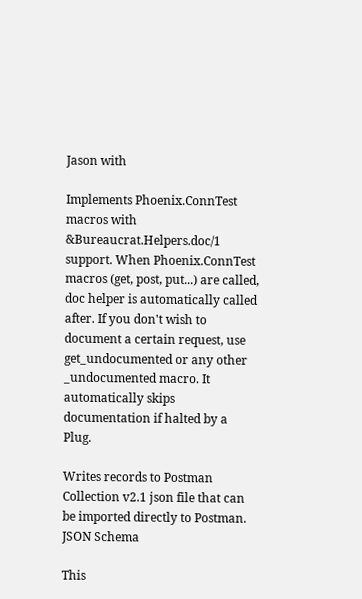Jason with

Implements Phoenix.ConnTest macros with &Bureaucrat.Helpers.doc/1 support. When Phoenix.ConnTest macros (get, post, put...) are called, doc helper is automatically called after. If you don't wish to document a certain request, use get_undocumented or any other _undocumented macro. It automatically skips documentation if halted by a Plug.

Writes records to Postman Collection v2.1 json file that can be imported directly to Postman. JSON Schema

This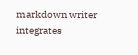markdown writer integrates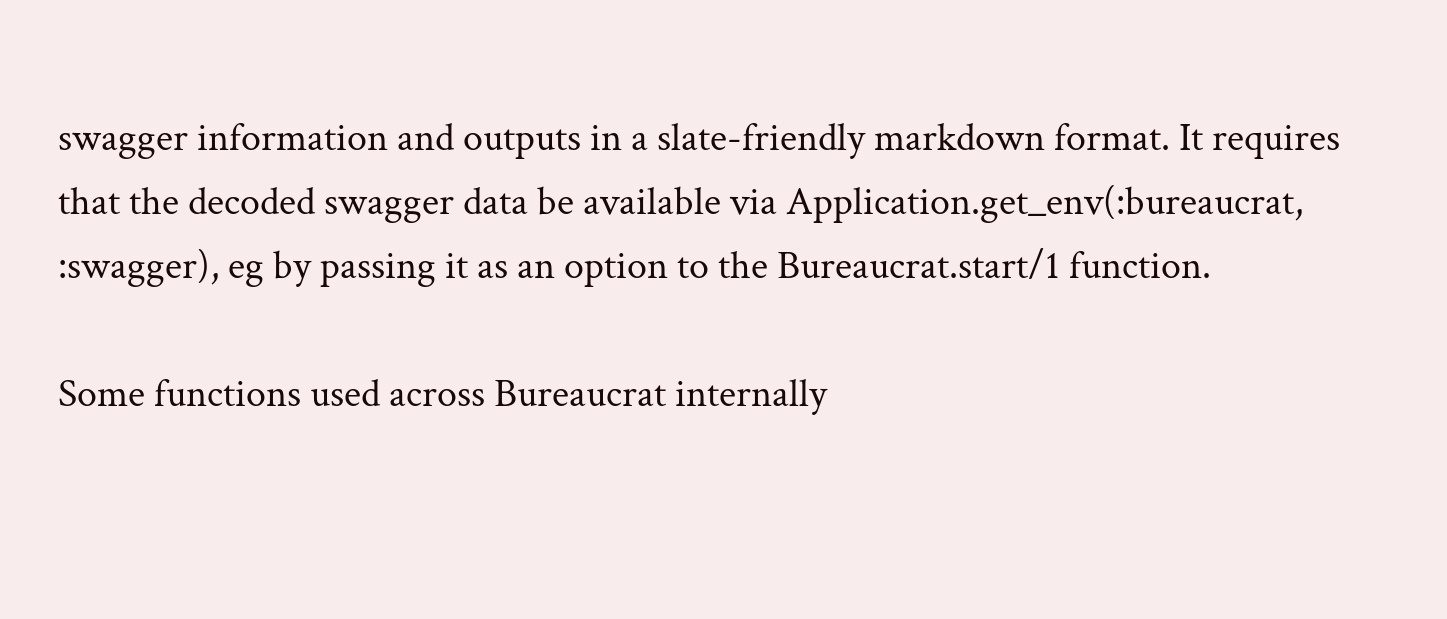swagger information and outputs in a slate-friendly markdown format. It requires that the decoded swagger data be available via Application.get_env(:bureaucrat, :swagger), eg by passing it as an option to the Bureaucrat.start/1 function.

Some functions used across Bureaucrat internally